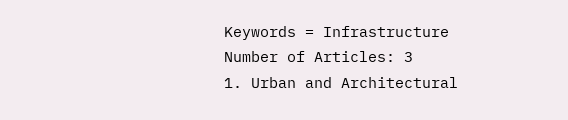Keywords = Infrastructure
Number of Articles: 3
1. Urban and Architectural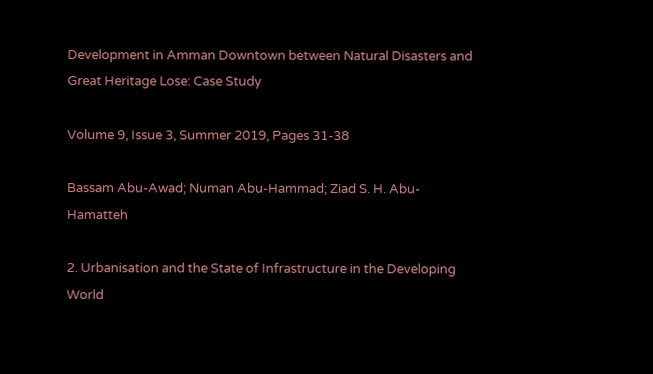Development in Amman Downtown between Natural Disasters and Great Heritage Lose: Case Study

Volume 9, Issue 3, Summer 2019, Pages 31-38

Bassam Abu-Awad; Numan Abu-Hammad; Ziad S. H. Abu-Hamatteh

2. Urbanisation and the State of Infrastructure in the Developing World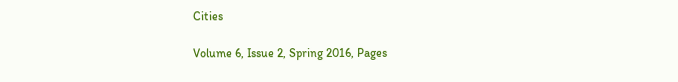Cities

Volume 6, Issue 2, Spring 2016, Pages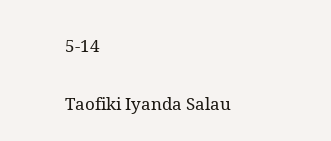5-14

Taofiki Iyanda Salau